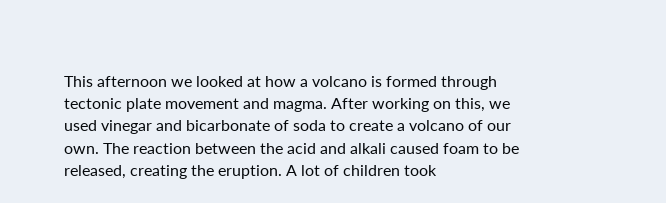This afternoon we looked at how a volcano is formed through tectonic plate movement and magma. After working on this, we used vinegar and bicarbonate of soda to create a volcano of our own. The reaction between the acid and alkali caused foam to be released, creating the eruption. A lot of children took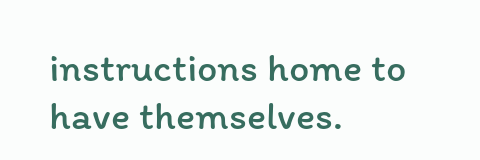instructions home to have themselves.